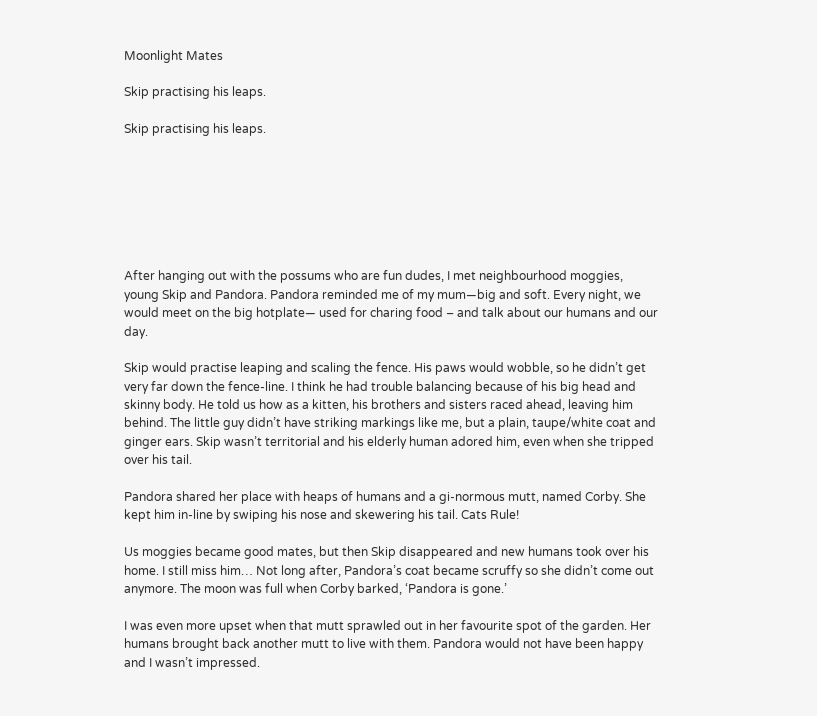Moonlight Mates

Skip practising his leaps.

Skip practising his leaps.







After hanging out with the possums who are fun dudes, I met neighbourhood moggies, young Skip and Pandora. Pandora reminded me of my mum—big and soft. Every night, we  would meet on the big hotplate— used for charing food – and talk about our humans and our day.

Skip would practise leaping and scaling the fence. His paws would wobble, so he didn’t get very far down the fence-line. I think he had trouble balancing because of his big head and skinny body. He told us how as a kitten, his brothers and sisters raced ahead, leaving him behind. The little guy didn’t have striking markings like me, but a plain, taupe/white coat and ginger ears. Skip wasn’t territorial and his elderly human adored him, even when she tripped over his tail.

Pandora shared her place with heaps of humans and a gi-normous mutt, named Corby. She kept him in-line by swiping his nose and skewering his tail. Cats Rule!

Us moggies became good mates, but then Skip disappeared and new humans took over his home. I still miss him… Not long after, Pandora’s coat became scruffy so she didn’t come out anymore. The moon was full when Corby barked, ‘Pandora is gone.’

I was even more upset when that mutt sprawled out in her favourite spot of the garden. Her humans brought back another mutt to live with them. Pandora would not have been happy and I wasn’t impressed.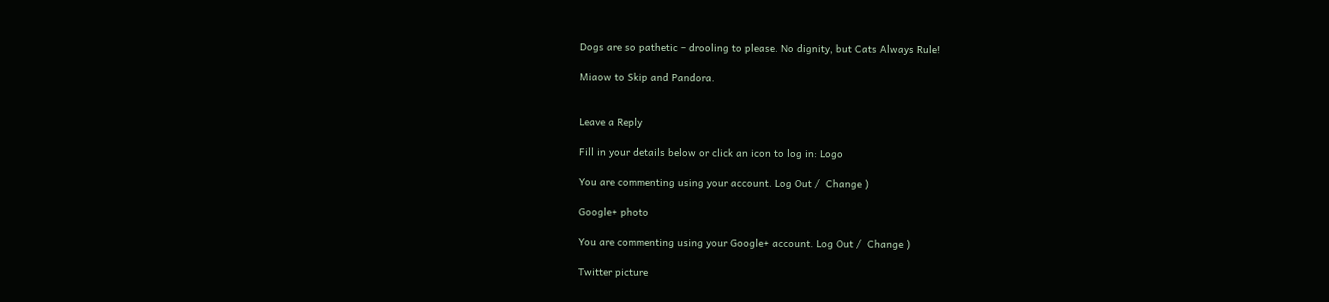Dogs are so pathetic – drooling to please. No dignity, but Cats Always Rule!

Miaow to Skip and Pandora.


Leave a Reply

Fill in your details below or click an icon to log in: Logo

You are commenting using your account. Log Out /  Change )

Google+ photo

You are commenting using your Google+ account. Log Out /  Change )

Twitter picture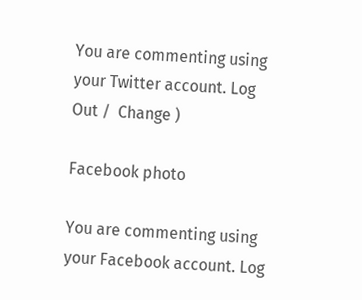You are commenting using your Twitter account. Log Out /  Change )

Facebook photo

You are commenting using your Facebook account. Log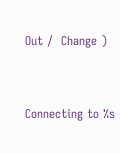Out /  Change )


Connecting to %s